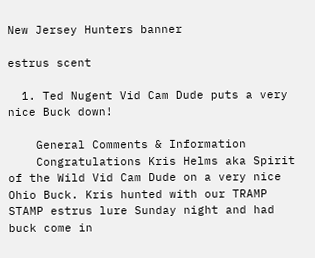New Jersey Hunters banner

estrus scent

  1. Ted Nugent Vid Cam Dude puts a very nice Buck down!

    General Comments & Information
    Congratulations Kris Helms aka Spirit of the Wild Vid Cam Dude on a very nice Ohio Buck. Kris hunted with our TRAMP STAMP estrus lure Sunday night and had buck come in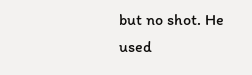but no shot. He used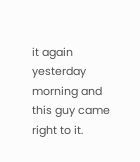it again yesterday morning and this guy came right to it.